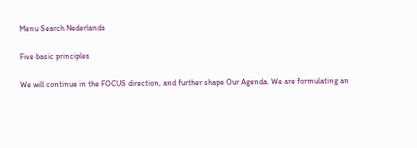Menu Search Nederlands

Five basic principles

We will continue in the FOCUS direction, and further shape Our Agenda. We are formulating an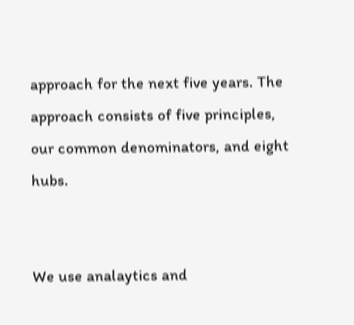approach for the next five years. The approach consists of five principles, our common denominators, and eight hubs.


We use analaytics and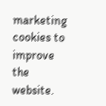marketing cookies to improve the website.